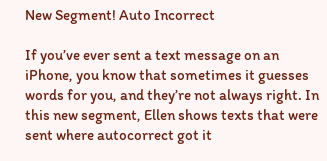New Segment! Auto Incorrect

If you’ve ever sent a text message on an iPhone, you know that sometimes it guesses words for you, and they’re not always right. In this new segment, Ellen shows texts that were sent where autocorrect got it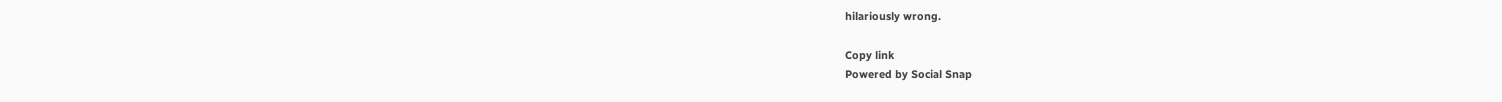hilariously wrong.

Copy link
Powered by Social Snap